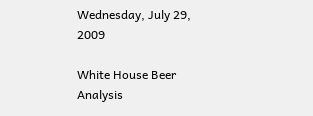Wednesday, July 29, 2009

White House Beer Analysis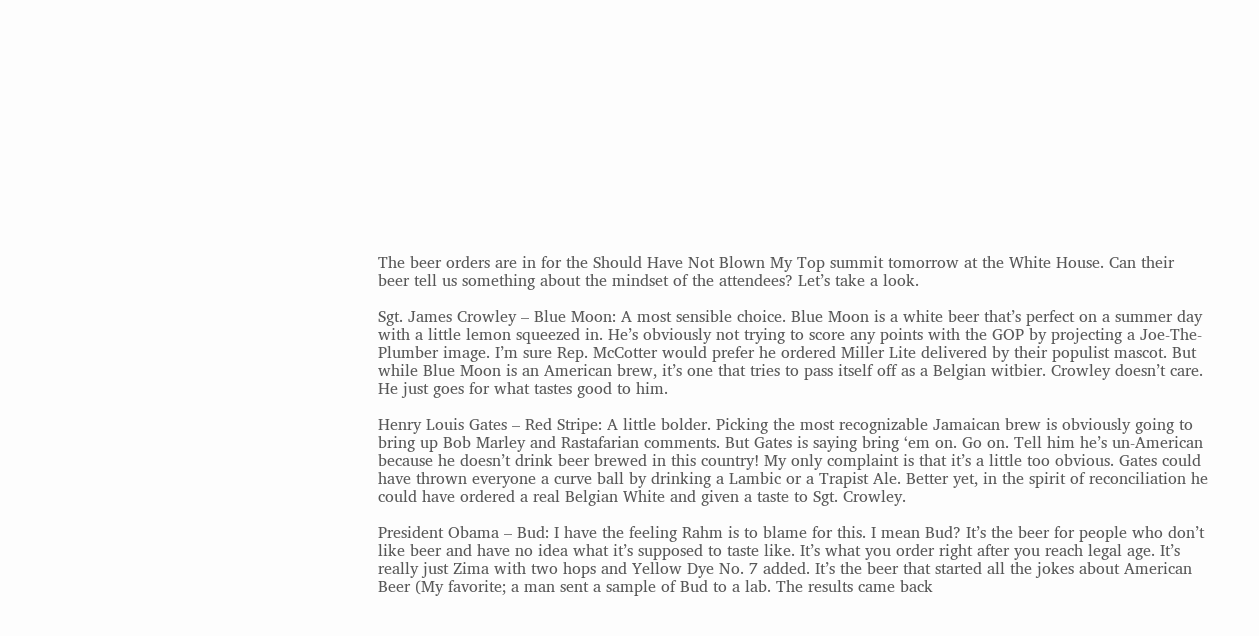The beer orders are in for the Should Have Not Blown My Top summit tomorrow at the White House. Can their beer tell us something about the mindset of the attendees? Let’s take a look.

Sgt. James Crowley – Blue Moon: A most sensible choice. Blue Moon is a white beer that’s perfect on a summer day with a little lemon squeezed in. He’s obviously not trying to score any points with the GOP by projecting a Joe-The-Plumber image. I’m sure Rep. McCotter would prefer he ordered Miller Lite delivered by their populist mascot. But while Blue Moon is an American brew, it’s one that tries to pass itself off as a Belgian witbier. Crowley doesn’t care. He just goes for what tastes good to him.

Henry Louis Gates – Red Stripe: A little bolder. Picking the most recognizable Jamaican brew is obviously going to bring up Bob Marley and Rastafarian comments. But Gates is saying bring ‘em on. Go on. Tell him he’s un-American because he doesn’t drink beer brewed in this country! My only complaint is that it’s a little too obvious. Gates could have thrown everyone a curve ball by drinking a Lambic or a Trapist Ale. Better yet, in the spirit of reconciliation he could have ordered a real Belgian White and given a taste to Sgt. Crowley.

President Obama – Bud: I have the feeling Rahm is to blame for this. I mean Bud? It’s the beer for people who don’t like beer and have no idea what it’s supposed to taste like. It’s what you order right after you reach legal age. It’s really just Zima with two hops and Yellow Dye No. 7 added. It’s the beer that started all the jokes about American Beer (My favorite; a man sent a sample of Bud to a lab. The results came back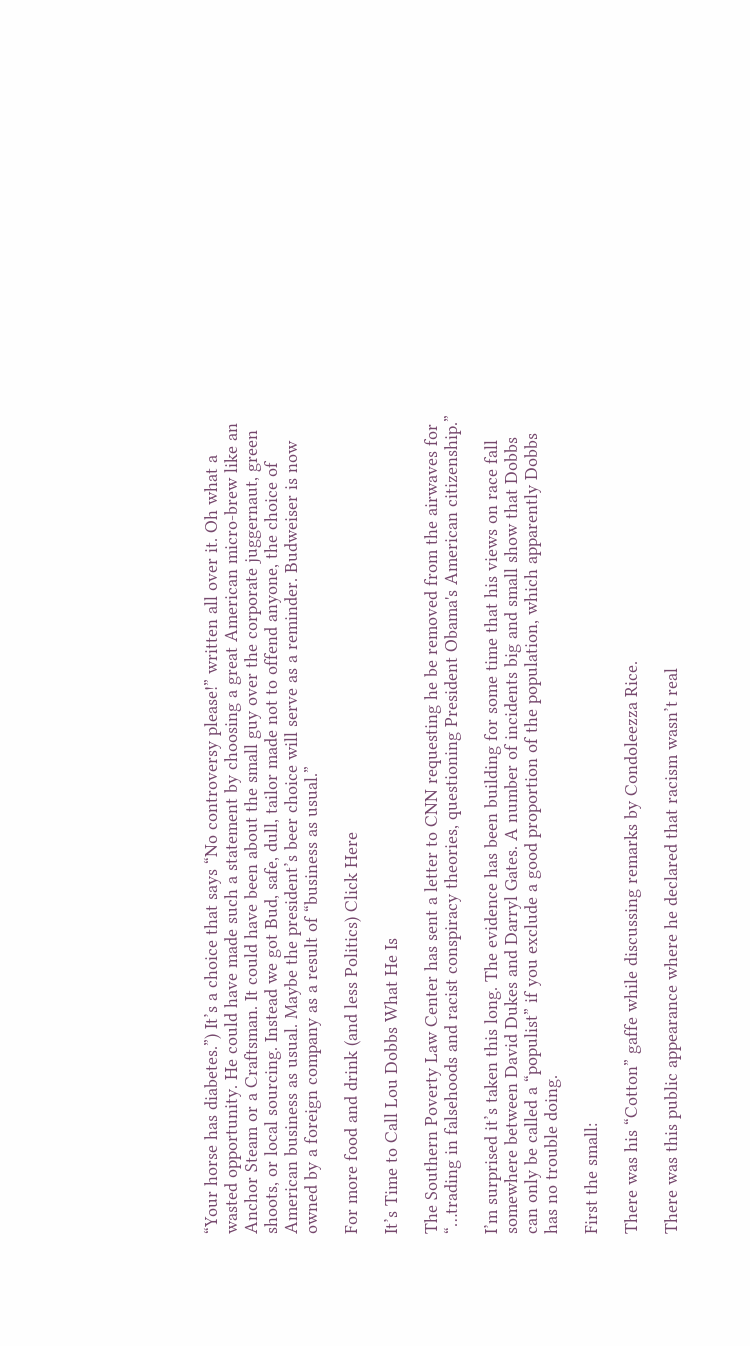“Your horse has diabetes.”) It’s a choice that says “No controversy please!” written all over it. Oh what a wasted opportunity. He could have made such a statement by choosing a great American micro-brew like an Anchor Steam or a Craftsman. It could have been about the small guy over the corporate juggernaut, green shoots, or local sourcing. Instead we got Bud, safe, dull, tailor made not to offend anyone, the choice of American business as usual. Maybe the president’s beer choice will serve as a reminder. Budweiser is now owned by a foreign company as a result of “business as usual.”

For more food and drink (and less Politics) Click Here

It’s Time to Call Lou Dobbs What He Is

The Southern Poverty Law Center has sent a letter to CNN requesting he be removed from the airwaves for “…trading in falsehoods and racist conspiracy theories, questioning President Obama's American citizenship.”

I’m surprised it’s taken this long. The evidence has been building for some time that his views on race fall somewhere between David Dukes and Darryl Gates. A number of incidents big and small show that Dobbs can only be called a “populist” if you exclude a good proportion of the population, which apparently Dobbs has no trouble doing.

First the small:

There was his “Cotton” gaffe while discussing remarks by Condoleezza Rice.

There was this public appearance where he declared that racism wasn’t real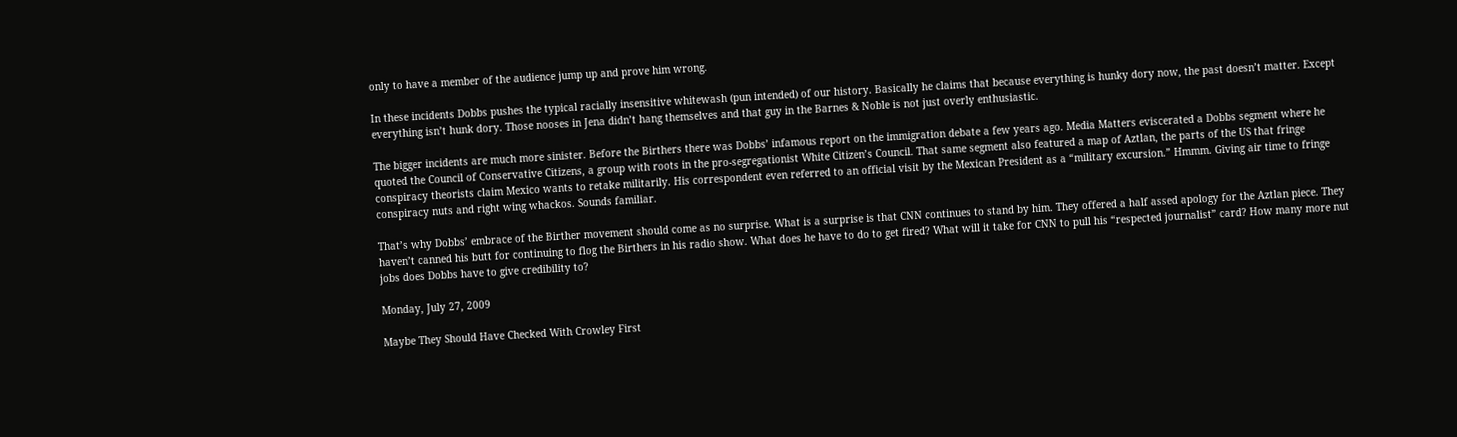only to have a member of the audience jump up and prove him wrong.

In these incidents Dobbs pushes the typical racially insensitive whitewash (pun intended) of our history. Basically he claims that because everything is hunky dory now, the past doesn’t matter. Except everything isn’t hunk dory. Those nooses in Jena didn’t hang themselves and that guy in the Barnes & Noble is not just overly enthusiastic.

The bigger incidents are much more sinister. Before the Birthers there was Dobbs’ infamous report on the immigration debate a few years ago. Media Matters eviscerated a Dobbs segment where he quoted the Council of Conservative Citizens, a group with roots in the pro-segregationist White Citizen’s Council. That same segment also featured a map of Aztlan, the parts of the US that fringe conspiracy theorists claim Mexico wants to retake militarily. His correspondent even referred to an official visit by the Mexican President as a “military excursion.” Hmmm. Giving air time to fringe conspiracy nuts and right wing whackos. Sounds familiar.

That’s why Dobbs’ embrace of the Birther movement should come as no surprise. What is a surprise is that CNN continues to stand by him. They offered a half assed apology for the Aztlan piece. They haven’t canned his butt for continuing to flog the Birthers in his radio show. What does he have to do to get fired? What will it take for CNN to pull his “respected journalist” card? How many more nut jobs does Dobbs have to give credibility to?

Monday, July 27, 2009

Maybe They Should Have Checked With Crowley First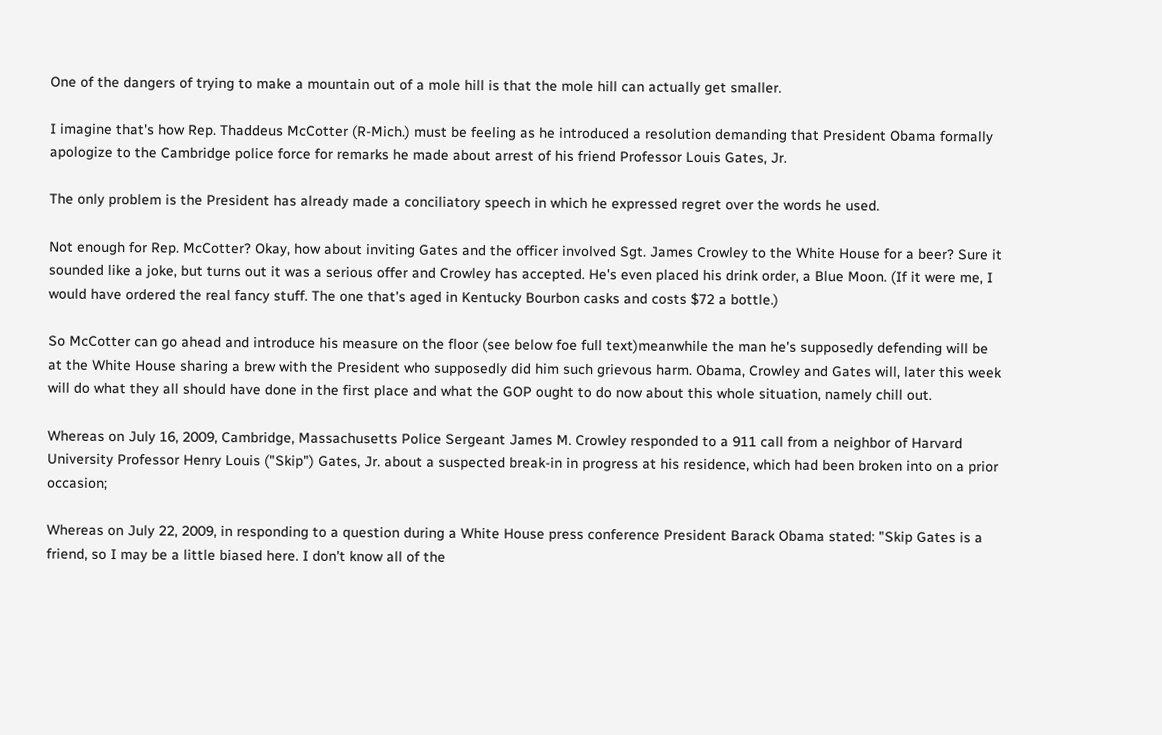One of the dangers of trying to make a mountain out of a mole hill is that the mole hill can actually get smaller.

I imagine that's how Rep. Thaddeus McCotter (R-Mich.) must be feeling as he introduced a resolution demanding that President Obama formally apologize to the Cambridge police force for remarks he made about arrest of his friend Professor Louis Gates, Jr.

The only problem is the President has already made a conciliatory speech in which he expressed regret over the words he used.

Not enough for Rep. McCotter? Okay, how about inviting Gates and the officer involved Sgt. James Crowley to the White House for a beer? Sure it sounded like a joke, but turns out it was a serious offer and Crowley has accepted. He's even placed his drink order, a Blue Moon. (If it were me, I would have ordered the real fancy stuff. The one that's aged in Kentucky Bourbon casks and costs $72 a bottle.)

So McCotter can go ahead and introduce his measure on the floor (see below foe full text)meanwhile the man he's supposedly defending will be at the White House sharing a brew with the President who supposedly did him such grievous harm. Obama, Crowley and Gates will, later this week will do what they all should have done in the first place and what the GOP ought to do now about this whole situation, namely chill out.

Whereas on July 16, 2009, Cambridge, Massachusetts Police Sergeant James M. Crowley responded to a 911 call from a neighbor of Harvard University Professor Henry Louis ("Skip") Gates, Jr. about a suspected break-in in progress at his residence, which had been broken into on a prior occasion;

Whereas on July 22, 2009, in responding to a question during a White House press conference President Barack Obama stated: "Skip Gates is a friend, so I may be a little biased here. I don't know all of the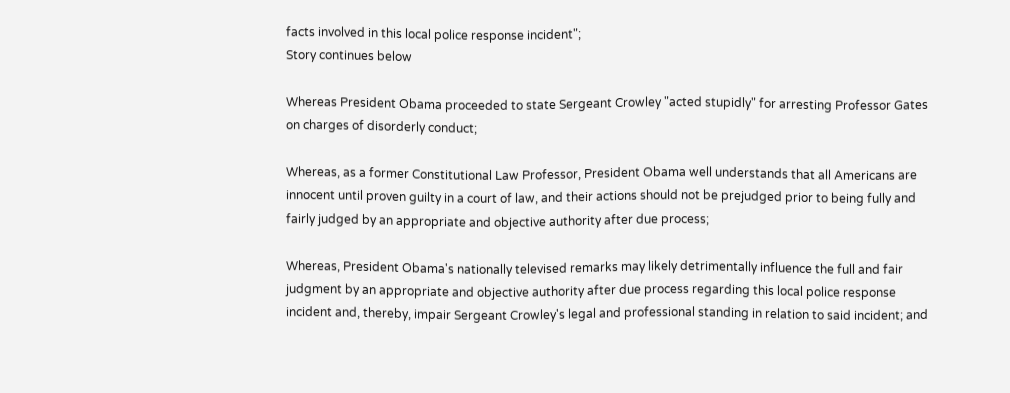facts involved in this local police response incident";
Story continues below

Whereas President Obama proceeded to state Sergeant Crowley "acted stupidly" for arresting Professor Gates on charges of disorderly conduct;

Whereas, as a former Constitutional Law Professor, President Obama well understands that all Americans are innocent until proven guilty in a court of law, and their actions should not be prejudged prior to being fully and fairly judged by an appropriate and objective authority after due process;

Whereas, President Obama's nationally televised remarks may likely detrimentally influence the full and fair judgment by an appropriate and objective authority after due process regarding this local police response incident and, thereby, impair Sergeant Crowley's legal and professional standing in relation to said incident; and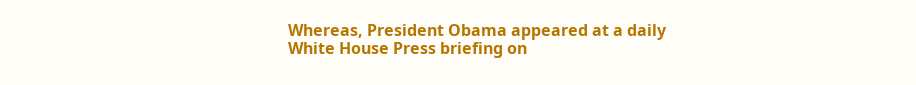Whereas, President Obama appeared at a daily White House Press briefing on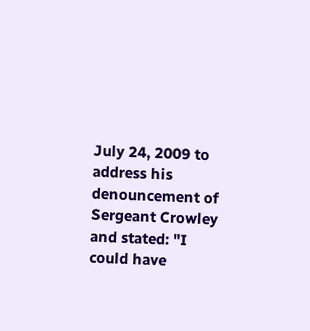July 24, 2009 to address his denouncement of Sergeant Crowley and stated: "I could have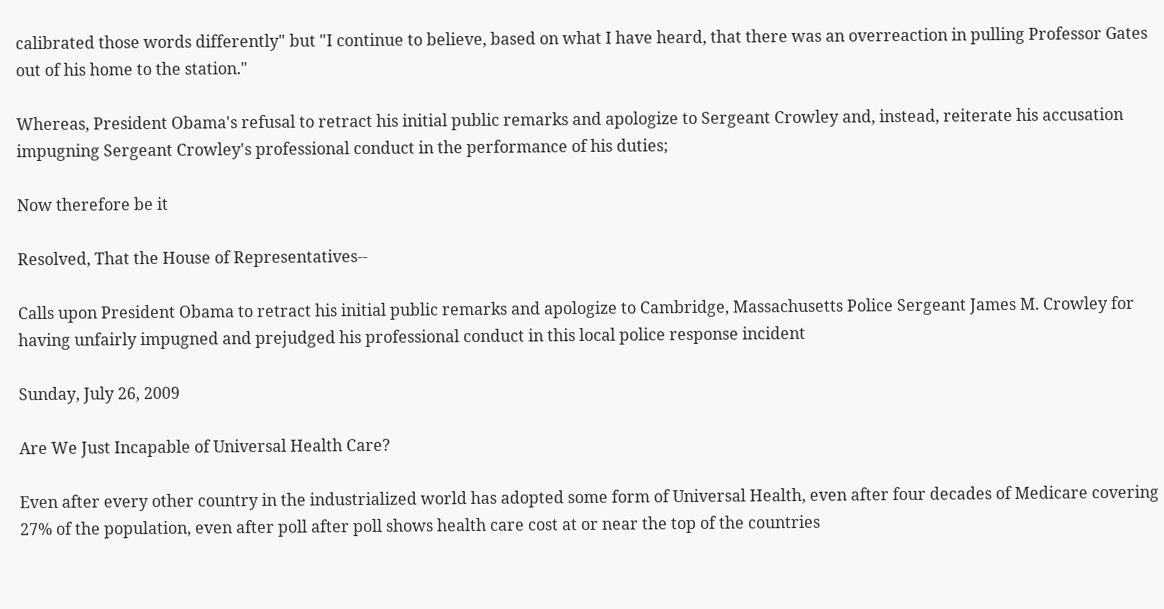calibrated those words differently" but "I continue to believe, based on what I have heard, that there was an overreaction in pulling Professor Gates out of his home to the station."

Whereas, President Obama's refusal to retract his initial public remarks and apologize to Sergeant Crowley and, instead, reiterate his accusation impugning Sergeant Crowley's professional conduct in the performance of his duties;

Now therefore be it

Resolved, That the House of Representatives--

Calls upon President Obama to retract his initial public remarks and apologize to Cambridge, Massachusetts Police Sergeant James M. Crowley for having unfairly impugned and prejudged his professional conduct in this local police response incident

Sunday, July 26, 2009

Are We Just Incapable of Universal Health Care?

Even after every other country in the industrialized world has adopted some form of Universal Health, even after four decades of Medicare covering 27% of the population, even after poll after poll shows health care cost at or near the top of the countries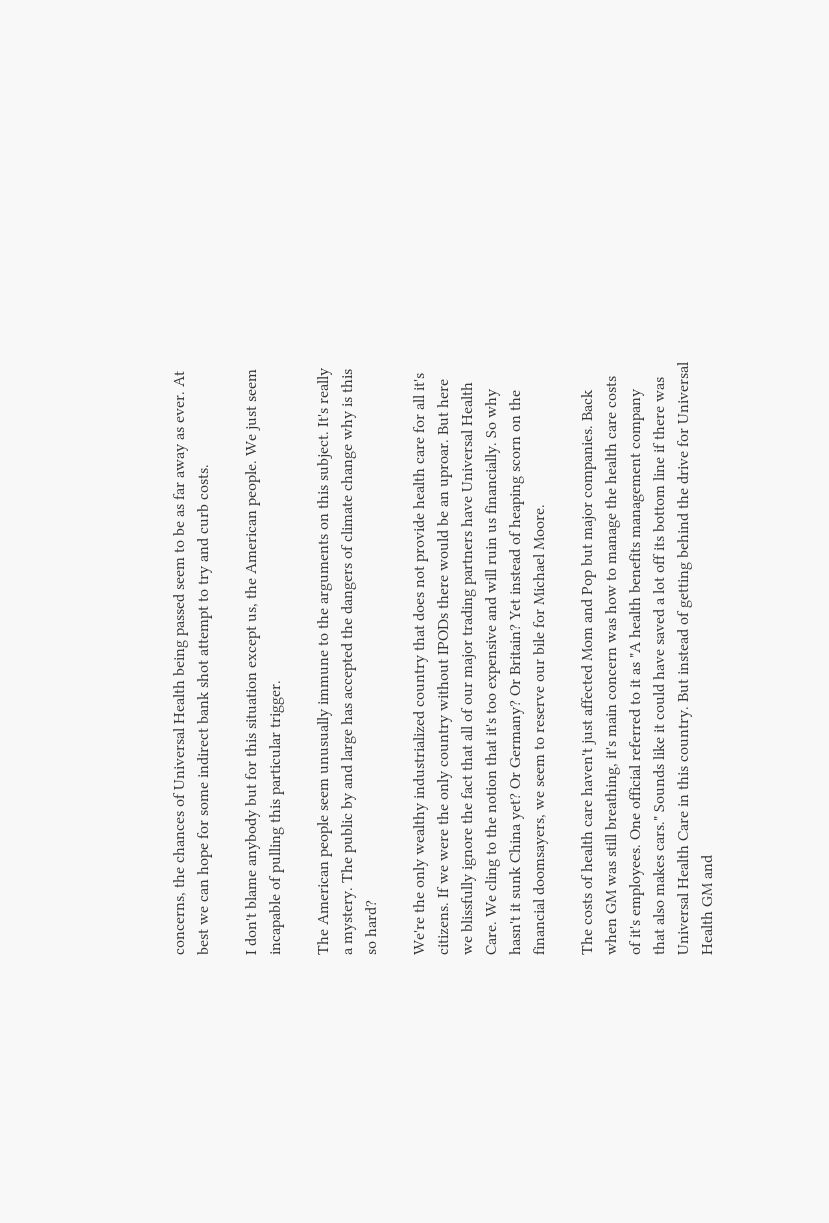concerns, the chances of Universal Health being passed seem to be as far away as ever. At best we can hope for some indirect bank shot attempt to try and curb costs.

I don't blame anybody but for this situation except us, the American people. We just seem incapable of pulling this particular trigger.

The American people seem unusually immune to the arguments on this subject. It's really a mystery. The public by and large has accepted the dangers of climate change why is this so hard?

We're the only wealthy industrialized country that does not provide health care for all it's citizens. If we were the only country without IPODs there would be an uproar. But here we blissfully ignore the fact that all of our major trading partners have Universal Health Care. We cling to the notion that it's too expensive and will ruin us financially. So why hasn't it sunk China yet? Or Germany? Or Britain? Yet instead of heaping scorn on the financial doomsayers, we seem to reserve our bile for Michael Moore.

The costs of health care haven't just affected Mom and Pop but major companies. Back when GM was still breathing, it's main concern was how to manage the health care costs of it's employees. One official referred to it as "A health benefits management company that also makes cars." Sounds like it could have saved a lot off its bottom line if there was Universal Health Care in this country. But instead of getting behind the drive for Universal Health GM and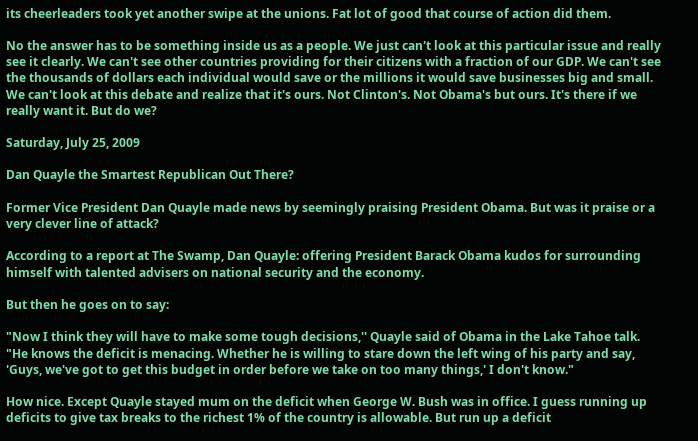its cheerleaders took yet another swipe at the unions. Fat lot of good that course of action did them.

No the answer has to be something inside us as a people. We just can't look at this particular issue and really see it clearly. We can't see other countries providing for their citizens with a fraction of our GDP. We can't see the thousands of dollars each individual would save or the millions it would save businesses big and small. We can't look at this debate and realize that it's ours. Not Clinton's. Not Obama's but ours. It's there if we really want it. But do we?

Saturday, July 25, 2009

Dan Quayle the Smartest Republican Out There?

Former Vice President Dan Quayle made news by seemingly praising President Obama. But was it praise or a very clever line of attack?

According to a report at The Swamp, Dan Quayle: offering President Barack Obama kudos for surrounding himself with talented advisers on national security and the economy.

But then he goes on to say:

"Now I think they will have to make some tough decisions,'' Quayle said of Obama in the Lake Tahoe talk. "He knows the deficit is menacing. Whether he is willing to stare down the left wing of his party and say, 'Guys, we've got to get this budget in order before we take on too many things,' I don't know."

How nice. Except Quayle stayed mum on the deficit when George W. Bush was in office. I guess running up deficits to give tax breaks to the richest 1% of the country is allowable. But run up a deficit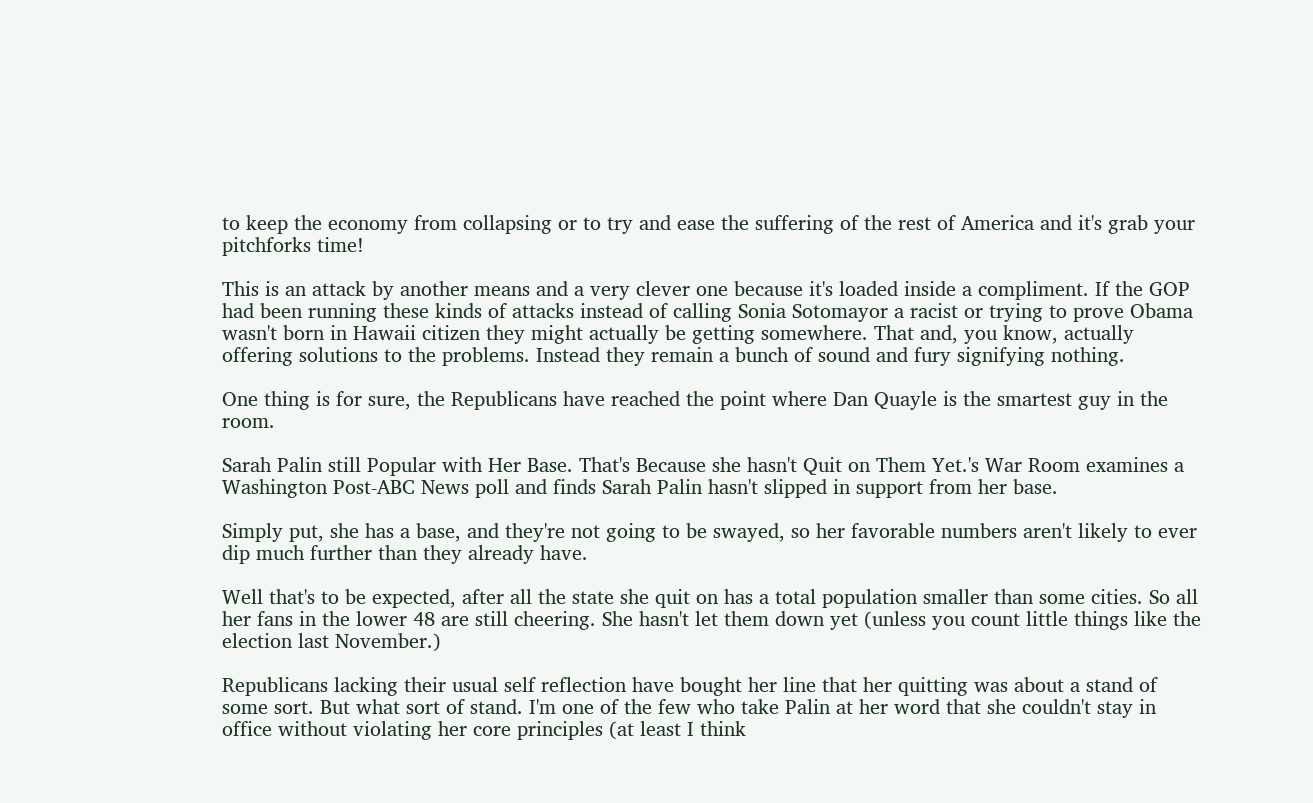to keep the economy from collapsing or to try and ease the suffering of the rest of America and it's grab your pitchforks time!

This is an attack by another means and a very clever one because it's loaded inside a compliment. If the GOP had been running these kinds of attacks instead of calling Sonia Sotomayor a racist or trying to prove Obama wasn't born in Hawaii citizen they might actually be getting somewhere. That and, you know, actually offering solutions to the problems. Instead they remain a bunch of sound and fury signifying nothing.

One thing is for sure, the Republicans have reached the point where Dan Quayle is the smartest guy in the room.

Sarah Palin still Popular with Her Base. That's Because she hasn't Quit on Them Yet.'s War Room examines a Washington Post-ABC News poll and finds Sarah Palin hasn't slipped in support from her base.

Simply put, she has a base, and they're not going to be swayed, so her favorable numbers aren't likely to ever dip much further than they already have.

Well that's to be expected, after all the state she quit on has a total population smaller than some cities. So all her fans in the lower 48 are still cheering. She hasn't let them down yet (unless you count little things like the election last November.)

Republicans lacking their usual self reflection have bought her line that her quitting was about a stand of some sort. But what sort of stand. I'm one of the few who take Palin at her word that she couldn't stay in office without violating her core principles (at least I think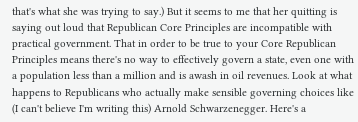that's what she was trying to say.) But it seems to me that her quitting is saying out loud that Republican Core Principles are incompatible with practical government. That in order to be true to your Core Republican Principles means there's no way to effectively govern a state, even one with a population less than a million and is awash in oil revenues. Look at what happens to Republicans who actually make sensible governing choices like (I can't believe I'm writing this) Arnold Schwarzenegger. Here's a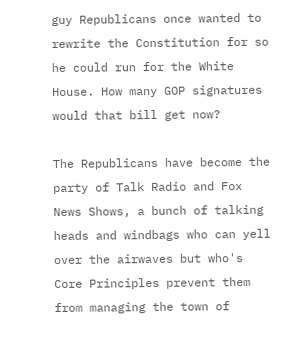guy Republicans once wanted to rewrite the Constitution for so he could run for the White House. How many GOP signatures would that bill get now?

The Republicans have become the party of Talk Radio and Fox News Shows, a bunch of talking heads and windbags who can yell over the airwaves but who's Core Principles prevent them from managing the town of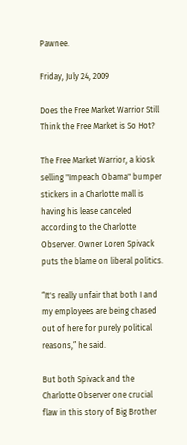Pawnee.

Friday, July 24, 2009

Does the Free Market Warrior Still Think the Free Market is So Hot?

The Free Market Warrior, a kiosk selling "Impeach Obama" bumper stickers in a Charlotte mall is having his lease canceled according to the Charlotte Observer. Owner Loren Spivack puts the blame on liberal politics.

“It's really unfair that both I and my employees are being chased out of here for purely political reasons,” he said.

But both Spivack and the Charlotte Observer one crucial flaw in this story of Big Brother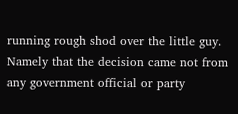running rough shod over the little guy. Namely that the decision came not from any government official or party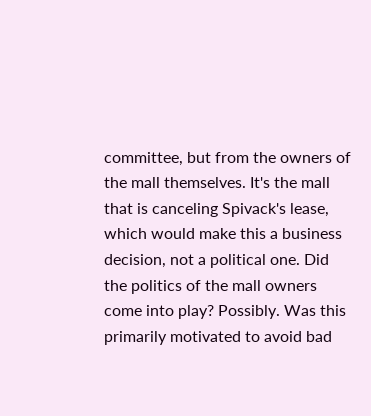committee, but from the owners of the mall themselves. It's the mall that is canceling Spivack's lease, which would make this a business decision, not a political one. Did the politics of the mall owners come into play? Possibly. Was this primarily motivated to avoid bad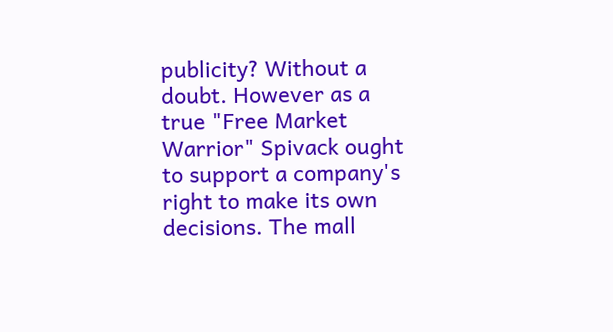publicity? Without a doubt. However as a true "Free Market Warrior" Spivack ought to support a company's right to make its own decisions. The mall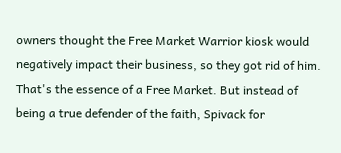owners thought the Free Market Warrior kiosk would negatively impact their business, so they got rid of him. That's the essence of a Free Market. But instead of being a true defender of the faith, Spivack for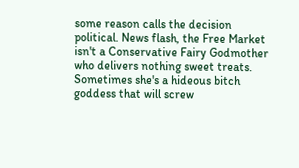some reason calls the decision political. News flash, the Free Market isn't a Conservative Fairy Godmother who delivers nothing sweet treats. Sometimes she's a hideous bitch goddess that will screw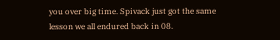you over big time. Spivack just got the same lesson we all endured back in 08.